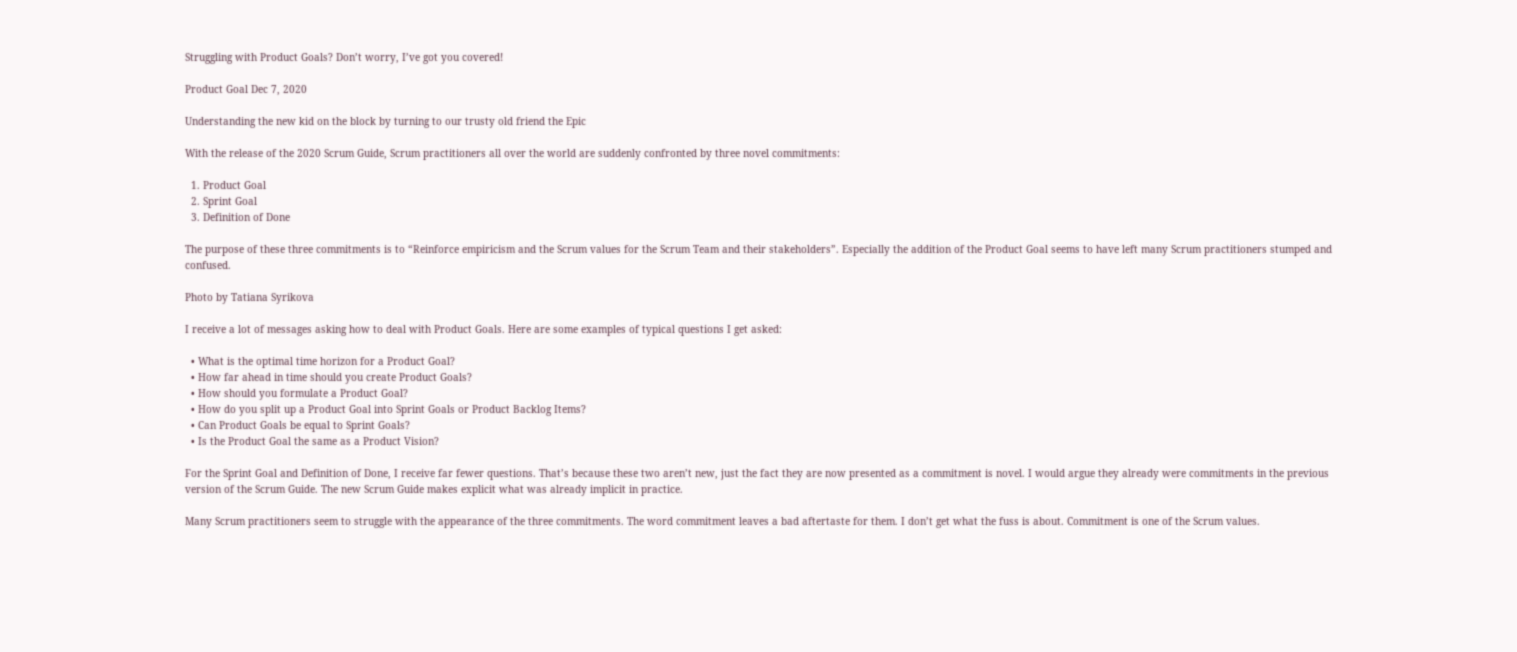Struggling with Product Goals? Don’t worry, I’ve got you covered!

Product Goal Dec 7, 2020

Understanding the new kid on the block by turning to our trusty old friend the Epic

With the release of the 2020 Scrum Guide, Scrum practitioners all over the world are suddenly confronted by three novel commitments:

  1. Product Goal
  2. Sprint Goal
  3. Definition of Done

The purpose of these three commitments is to “Reinforce empiricism and the Scrum values for the Scrum Team and their stakeholders”. Especially the addition of the Product Goal seems to have left many Scrum practitioners stumped and confused.

Photo by Tatiana Syrikova

I receive a lot of messages asking how to deal with Product Goals. Here are some examples of typical questions I get asked:

  • What is the optimal time horizon for a Product Goal?
  • How far ahead in time should you create Product Goals?
  • How should you formulate a Product Goal?
  • How do you split up a Product Goal into Sprint Goals or Product Backlog Items?
  • Can Product Goals be equal to Sprint Goals?
  • Is the Product Goal the same as a Product Vision?

For the Sprint Goal and Definition of Done, I receive far fewer questions. That’s because these two aren’t new, just the fact they are now presented as a commitment is novel. I would argue they already were commitments in the previous version of the Scrum Guide. The new Scrum Guide makes explicit what was already implicit in practice.

Many Scrum practitioners seem to struggle with the appearance of the three commitments. The word commitment leaves a bad aftertaste for them. I don’t get what the fuss is about. Commitment is one of the Scrum values.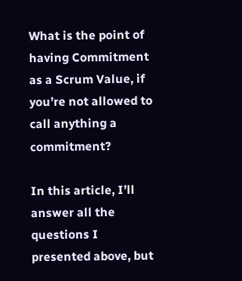What is the point of having Commitment as a Scrum Value, if you’re not allowed to call anything a commitment?

In this article, I’ll answer all the questions I presented above, but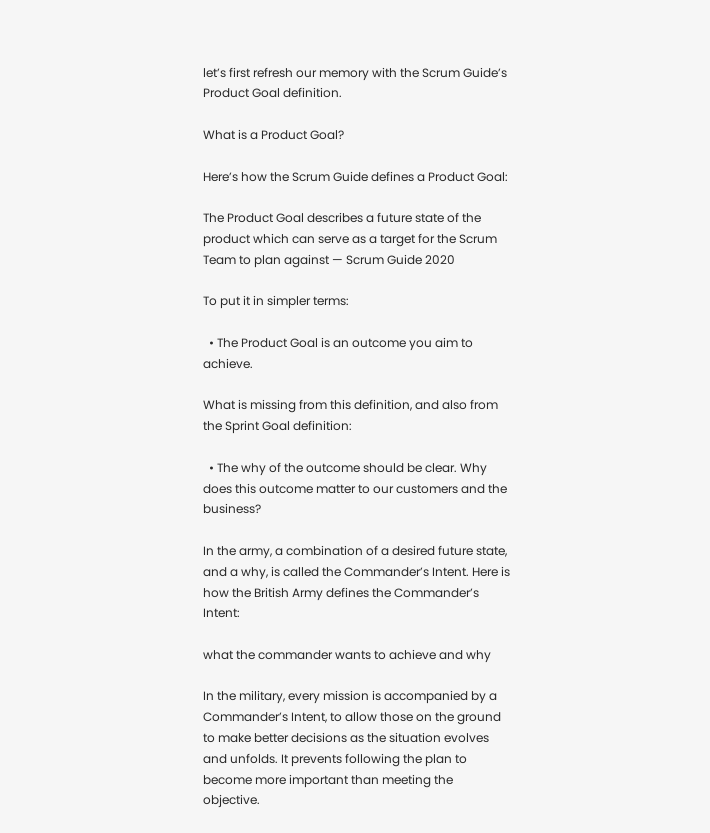let’s first refresh our memory with the Scrum Guide’s Product Goal definition.

What is a Product Goal?

Here’s how the Scrum Guide defines a Product Goal:

The Product Goal describes a future state of the product which can serve as a target for the Scrum Team to plan against — Scrum Guide 2020

To put it in simpler terms:

  • The Product Goal is an outcome you aim to achieve.

What is missing from this definition, and also from the Sprint Goal definition:

  • The why of the outcome should be clear. Why does this outcome matter to our customers and the business?

In the army, a combination of a desired future state, and a why, is called the Commander’s Intent. Here is how the British Army defines the Commander’s Intent:

what the commander wants to achieve and why

In the military, every mission is accompanied by a Commander’s Intent, to allow those on the ground to make better decisions as the situation evolves and unfolds. It prevents following the plan to become more important than meeting the objective.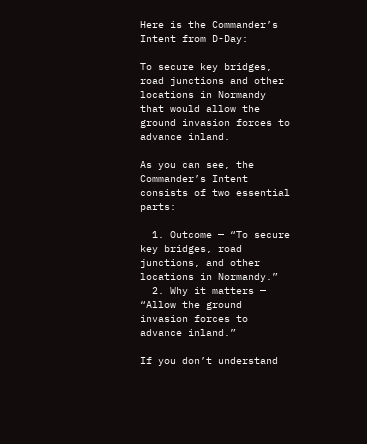Here is the Commander’s Intent from D-Day:

To secure key bridges, road junctions and other locations in Normandy that would allow the ground invasion forces to advance inland.

As you can see, the Commander’s Intent consists of two essential parts:

  1. Outcome — “To secure key bridges, road junctions, and other locations in Normandy.”
  2. Why it matters — “Allow the ground invasion forces to advance inland.”

If you don’t understand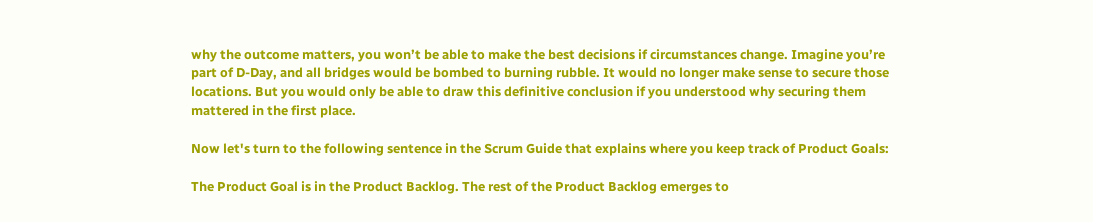why the outcome matters, you won’t be able to make the best decisions if circumstances change. Imagine you’re part of D-Day, and all bridges would be bombed to burning rubble. It would no longer make sense to secure those locations. But you would only be able to draw this definitive conclusion if you understood why securing them mattered in the first place.

Now let's turn to the following sentence in the Scrum Guide that explains where you keep track of Product Goals:

The Product Goal is in the Product Backlog. The rest of the Product Backlog emerges to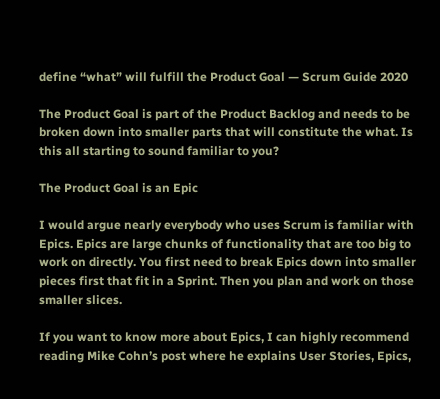define “what” will fulfill the Product Goal — Scrum Guide 2020

The Product Goal is part of the Product Backlog and needs to be broken down into smaller parts that will constitute the what. Is this all starting to sound familiar to you?

The Product Goal is an Epic

I would argue nearly everybody who uses Scrum is familiar with Epics. Epics are large chunks of functionality that are too big to work on directly. You first need to break Epics down into smaller pieces first that fit in a Sprint. Then you plan and work on those smaller slices.

If you want to know more about Epics, I can highly recommend reading Mike Cohn’s post where he explains User Stories, Epics,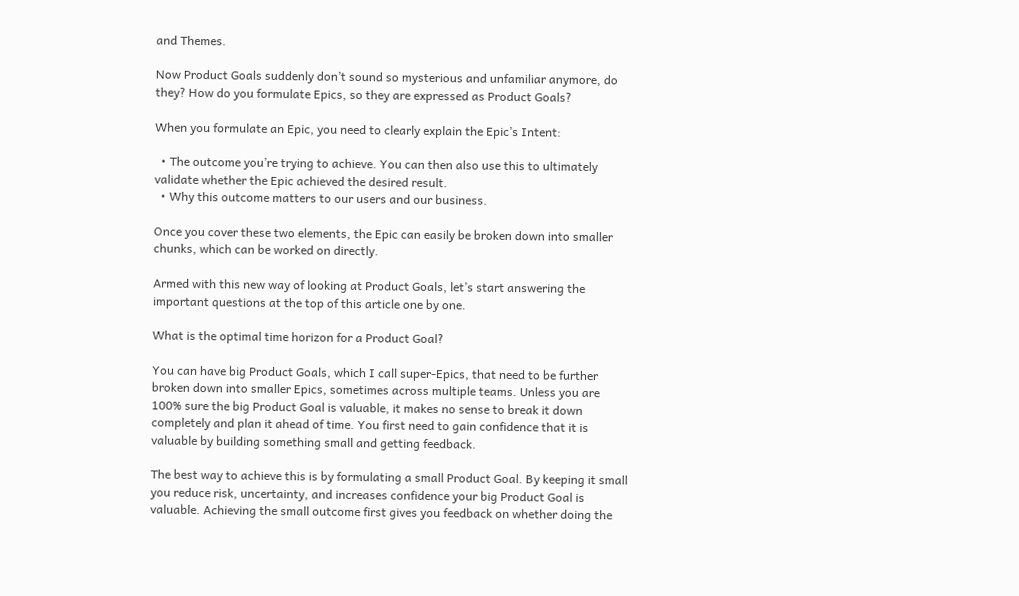and Themes.

Now Product Goals suddenly don’t sound so mysterious and unfamiliar anymore, do they? How do you formulate Epics, so they are expressed as Product Goals?

When you formulate an Epic, you need to clearly explain the Epic’s Intent:

  • The outcome you’re trying to achieve. You can then also use this to ultimately validate whether the Epic achieved the desired result.
  • Why this outcome matters to our users and our business.

Once you cover these two elements, the Epic can easily be broken down into smaller chunks, which can be worked on directly.

Armed with this new way of looking at Product Goals, let’s start answering the important questions at the top of this article one by one.

What is the optimal time horizon for a Product Goal?

You can have big Product Goals, which I call super-Epics, that need to be further broken down into smaller Epics, sometimes across multiple teams. Unless you are 100% sure the big Product Goal is valuable, it makes no sense to break it down completely and plan it ahead of time. You first need to gain confidence that it is valuable by building something small and getting feedback.

The best way to achieve this is by formulating a small Product Goal. By keeping it small you reduce risk, uncertainty, and increases confidence your big Product Goal is valuable. Achieving the small outcome first gives you feedback on whether doing the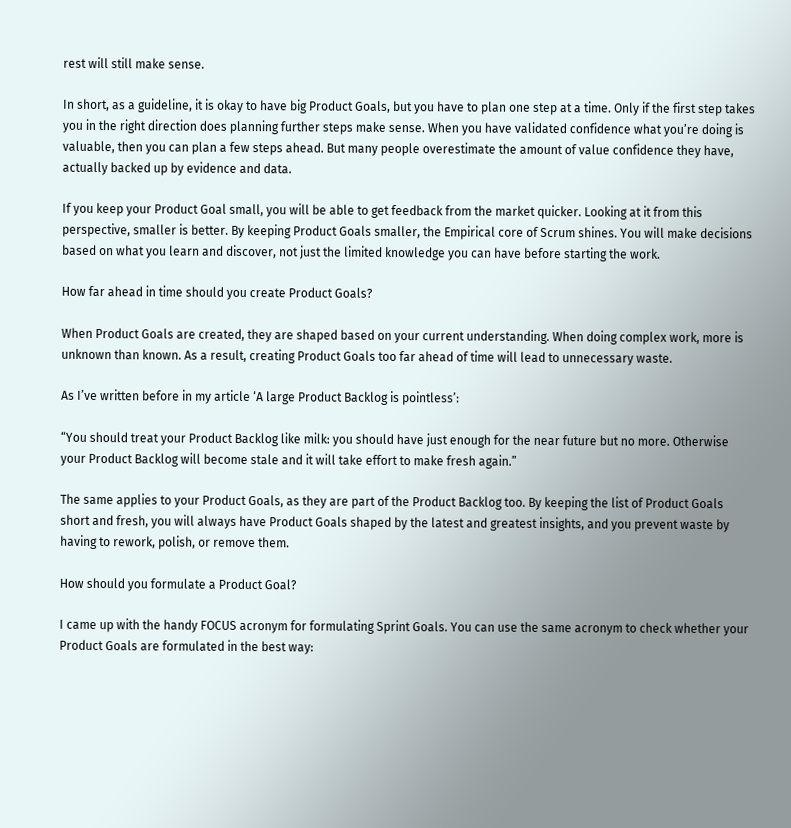rest will still make sense.

In short, as a guideline, it is okay to have big Product Goals, but you have to plan one step at a time. Only if the first step takes you in the right direction does planning further steps make sense. When you have validated confidence what you’re doing is valuable, then you can plan a few steps ahead. But many people overestimate the amount of value confidence they have, actually backed up by evidence and data.

If you keep your Product Goal small, you will be able to get feedback from the market quicker. Looking at it from this perspective, smaller is better. By keeping Product Goals smaller, the Empirical core of Scrum shines. You will make decisions based on what you learn and discover, not just the limited knowledge you can have before starting the work.

How far ahead in time should you create Product Goals?

When Product Goals are created, they are shaped based on your current understanding. When doing complex work, more is unknown than known. As a result, creating Product Goals too far ahead of time will lead to unnecessary waste.

As I’ve written before in my article ‘A large Product Backlog is pointless’:

“You should treat your Product Backlog like milk: you should have just enough for the near future but no more. Otherwise your Product Backlog will become stale and it will take effort to make fresh again.”

The same applies to your Product Goals, as they are part of the Product Backlog too. By keeping the list of Product Goals short and fresh, you will always have Product Goals shaped by the latest and greatest insights, and you prevent waste by having to rework, polish, or remove them.

How should you formulate a Product Goal?

I came up with the handy FOCUS acronym for formulating Sprint Goals. You can use the same acronym to check whether your Product Goals are formulated in the best way: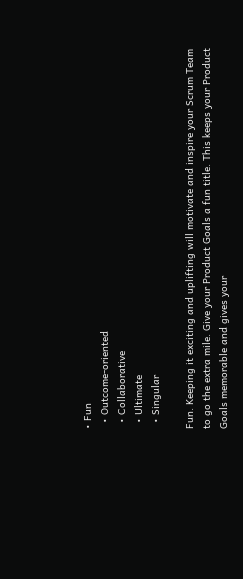• Fun
  • Outcome-oriented
  • Collaborative
  • Ultimate
  • Singular

Fun. Keeping it exciting and uplifting will motivate and inspire your Scrum Team to go the extra mile. Give your Product Goals a fun title. This keeps your Product Goals memorable and gives your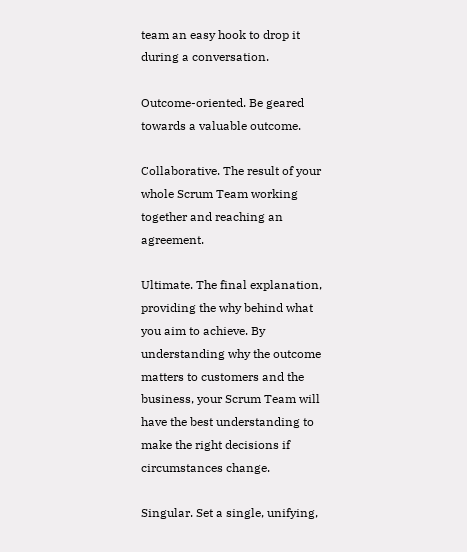team an easy hook to drop it during a conversation.

Outcome-oriented. Be geared towards a valuable outcome.

Collaborative. The result of your whole Scrum Team working together and reaching an agreement.

Ultimate. The final explanation, providing the why behind what you aim to achieve. By understanding why the outcome matters to customers and the business, your Scrum Team will have the best understanding to make the right decisions if circumstances change.

Singular. Set a single, unifying,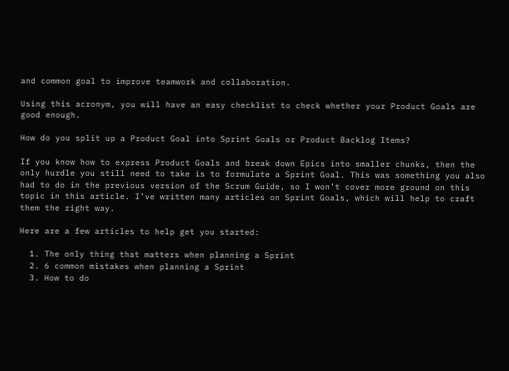and common goal to improve teamwork and collaboration.

Using this acronym, you will have an easy checklist to check whether your Product Goals are good enough.

How do you split up a Product Goal into Sprint Goals or Product Backlog Items?

If you know how to express Product Goals and break down Epics into smaller chunks, then the only hurdle you still need to take is to formulate a Sprint Goal. This was something you also had to do in the previous version of the Scrum Guide, so I won’t cover more ground on this topic in this article. I’ve written many articles on Sprint Goals, which will help to craft them the right way.

Here are a few articles to help get you started:

  1. The only thing that matters when planning a Sprint
  2. 6 common mistakes when planning a Sprint
  3. How to do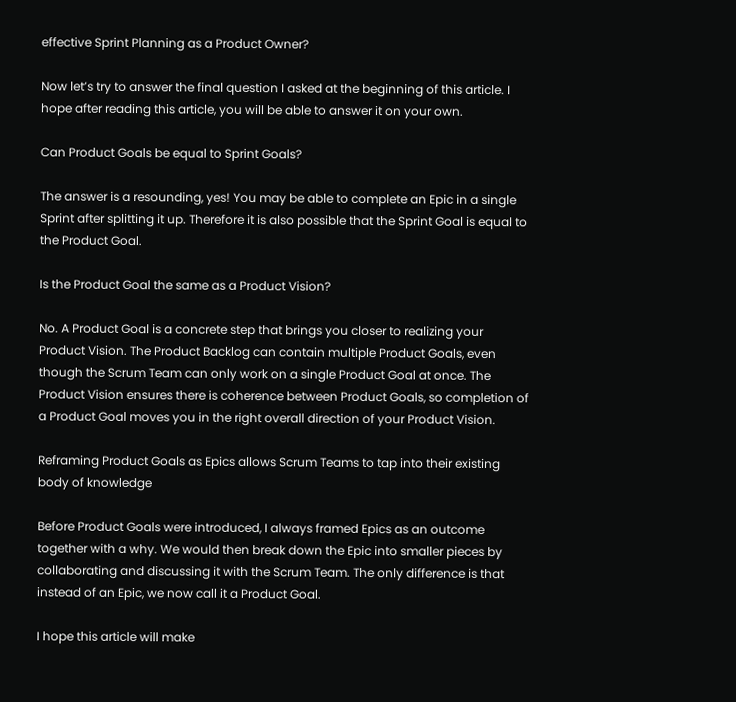effective Sprint Planning as a Product Owner?

Now let’s try to answer the final question I asked at the beginning of this article. I hope after reading this article, you will be able to answer it on your own.

Can Product Goals be equal to Sprint Goals?

The answer is a resounding, yes! You may be able to complete an Epic in a single Sprint after splitting it up. Therefore it is also possible that the Sprint Goal is equal to the Product Goal.

Is the Product Goal the same as a Product Vision?

No. A Product Goal is a concrete step that brings you closer to realizing your Product Vision. The Product Backlog can contain multiple Product Goals, even though the Scrum Team can only work on a single Product Goal at once. The Product Vision ensures there is coherence between Product Goals, so completion of a Product Goal moves you in the right overall direction of your Product Vision.

Reframing Product Goals as Epics allows Scrum Teams to tap into their existing body of knowledge

Before Product Goals were introduced, I always framed Epics as an outcome together with a why. We would then break down the Epic into smaller pieces by collaborating and discussing it with the Scrum Team. The only difference is that instead of an Epic, we now call it a Product Goal.

I hope this article will make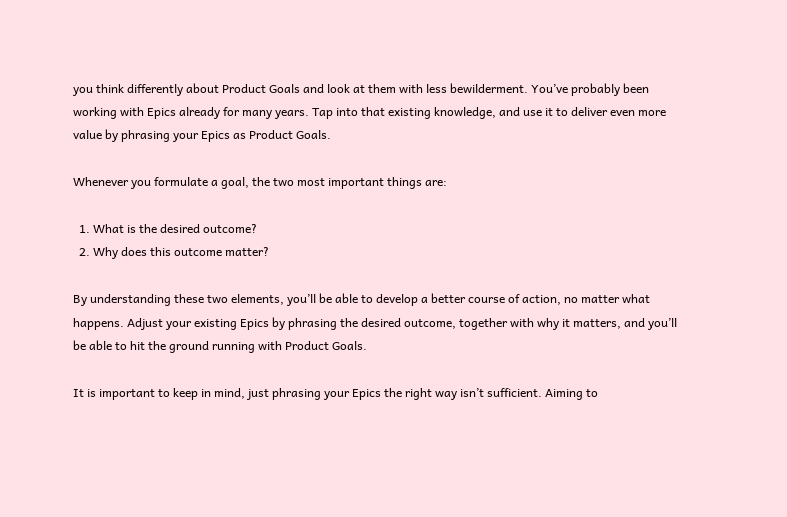you think differently about Product Goals and look at them with less bewilderment. You’ve probably been working with Epics already for many years. Tap into that existing knowledge, and use it to deliver even more value by phrasing your Epics as Product Goals.

Whenever you formulate a goal, the two most important things are:

  1. What is the desired outcome?
  2. Why does this outcome matter?

By understanding these two elements, you’ll be able to develop a better course of action, no matter what happens. Adjust your existing Epics by phrasing the desired outcome, together with why it matters, and you’ll be able to hit the ground running with Product Goals.

It is important to keep in mind, just phrasing your Epics the right way isn’t sufficient. Aiming to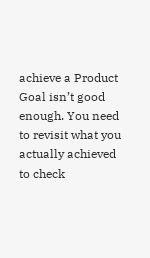achieve a Product Goal isn’t good enough. You need to revisit what you actually achieved to check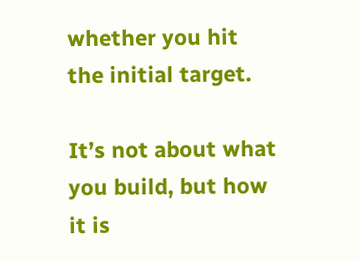whether you hit the initial target.

It’s not about what you build, but how it is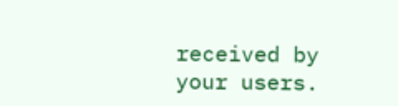received by your users.